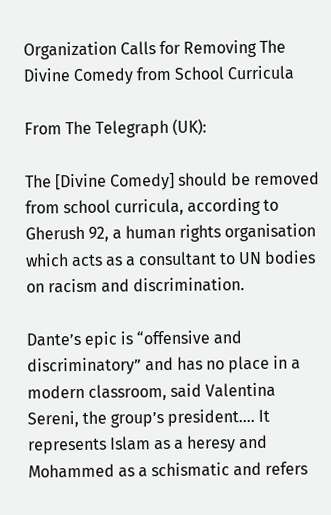Organization Calls for Removing The Divine Comedy from School Curricula

From The Telegraph (UK):

The [Divine Comedy] should be removed from school curricula, according to Gherush 92, a human rights organisation which acts as a consultant to UN bodies on racism and discrimination.

Dante’s epic is “offensive and discriminatory” and has no place in a modern classroom, said Valentina Sereni, the group’s president…. It represents Islam as a heresy and Mohammed as a schismatic and refers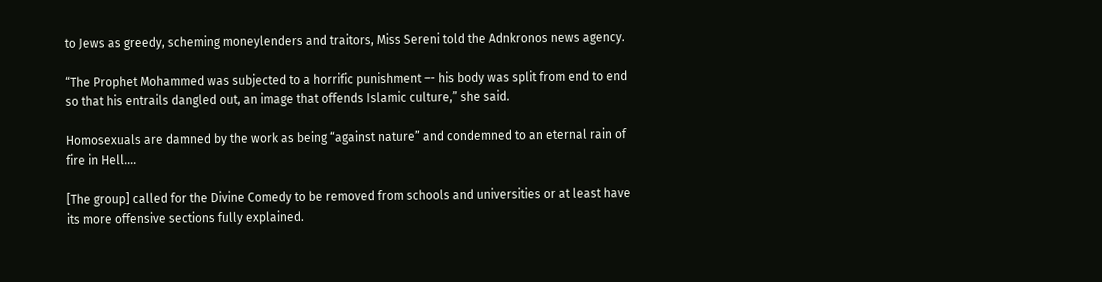to Jews as greedy, scheming moneylenders and traitors, Miss Sereni told the Adnkronos news agency.

“The Prophet Mohammed was subjected to a horrific punishment –- his body was split from end to end so that his entrails dangled out, an image that offends Islamic culture,” she said.

Homosexuals are damned by the work as being “against nature” and condemned to an eternal rain of fire in Hell….

[The group] called for the Divine Comedy to be removed from schools and universities or at least have its more offensive sections fully explained.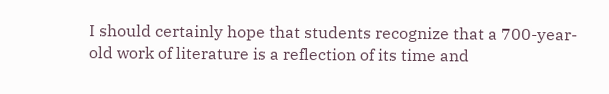I should certainly hope that students recognize that a 700-year-old work of literature is a reflection of its time and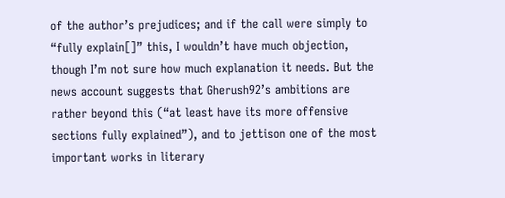of the author’s prejudices; and if the call were simply to “fully explain[]” this, I wouldn’t have much objection, though I’m not sure how much explanation it needs. But the news account suggests that Gherush92’s ambitions are rather beyond this (“at least have its more offensive sections fully explained”), and to jettison one of the most important works in literary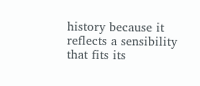history because it reflects a sensibility that fits its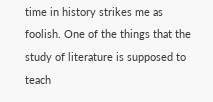time in history strikes me as foolish. One of the things that the study of literature is supposed to teach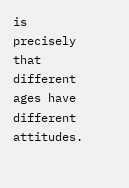is precisely that different ages have different attitudes.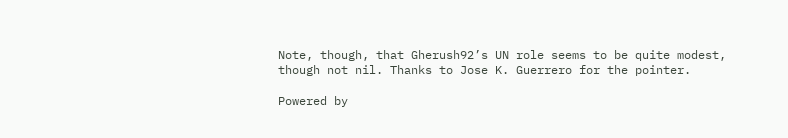Note, though, that Gherush92’s UN role seems to be quite modest, though not nil. Thanks to Jose K. Guerrero for the pointer.

Powered by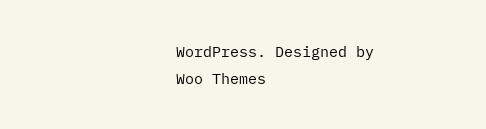WordPress. Designed by Woo Themes